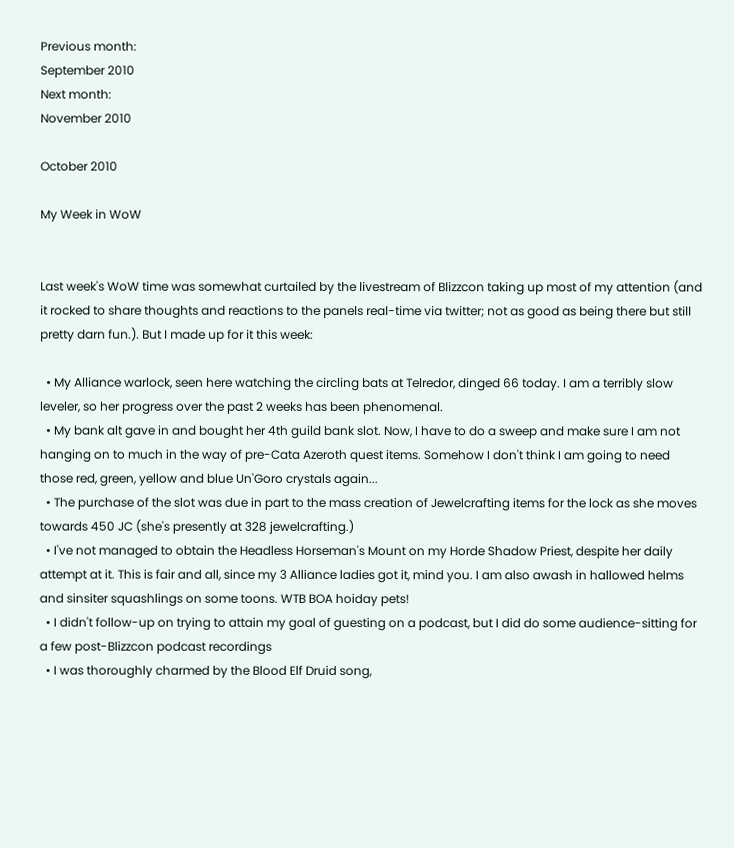Previous month:
September 2010
Next month:
November 2010

October 2010

My Week in WoW


Last week's WoW time was somewhat curtailed by the livestream of Blizzcon taking up most of my attention (and it rocked to share thoughts and reactions to the panels real-time via twitter; not as good as being there but still pretty darn fun.). But I made up for it this week:

  • My Alliance warlock, seen here watching the circling bats at Telredor, dinged 66 today. I am a terribly slow leveler, so her progress over the past 2 weeks has been phenomenal.
  • My bank alt gave in and bought her 4th guild bank slot. Now, I have to do a sweep and make sure I am not hanging on to much in the way of pre-Cata Azeroth quest items. Somehow I don't think I am going to need those red, green, yellow and blue Un'Goro crystals again...
  • The purchase of the slot was due in part to the mass creation of Jewelcrafting items for the lock as she moves towards 450 JC (she's presently at 328 jewelcrafting.)
  • I've not managed to obtain the Headless Horseman's Mount on my Horde Shadow Priest, despite her daily attempt at it. This is fair and all, since my 3 Alliance ladies got it, mind you. I am also awash in hallowed helms and sinsiter squashlings on some toons. WTB BOA hoiday pets!
  • I didn't follow-up on trying to attain my goal of guesting on a podcast, but I did do some audience-sitting for a few post-Blizzcon podcast recordings
  • I was thoroughly charmed by the Blood Elf Druid song,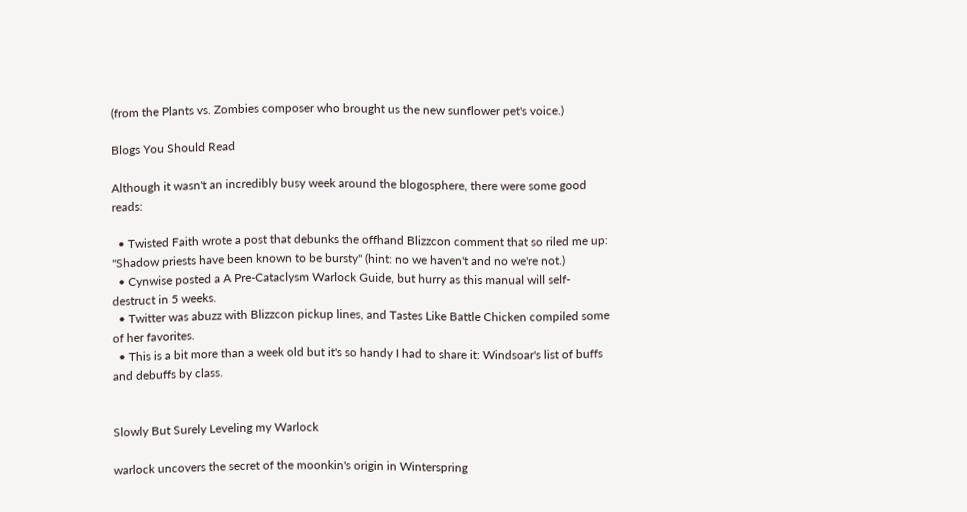(from the Plants vs. Zombies composer who brought us the new sunflower pet's voice.)

Blogs You Should Read

Although it wasn't an incredibly busy week around the blogosphere, there were some good reads:

  • Twisted Faith wrote a post that debunks the offhand Blizzcon comment that so riled me up: "Shadow priests have been known to be bursty" (hint: no we haven't and no we're not.)
  • Cynwise posted a A Pre-Cataclysm Warlock Guide, but hurry as this manual will self-destruct in 5 weeks.
  • Twitter was abuzz with Blizzcon pickup lines, and Tastes Like Battle Chicken compiled some of her favorites.
  • This is a bit more than a week old but it's so handy I had to share it: Windsoar's list of buffs and debuffs by class.


Slowly But Surely Leveling my Warlock

warlock uncovers the secret of the moonkin's origin in Winterspring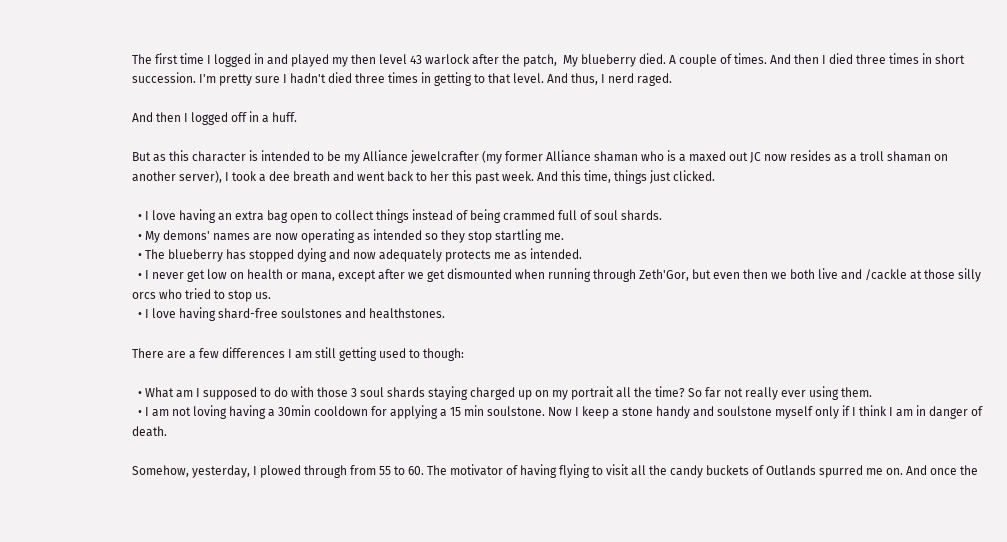The first time I logged in and played my then level 43 warlock after the patch,  My blueberry died. A couple of times. And then I died three times in short succession. I'm pretty sure I hadn't died three times in getting to that level. And thus, I nerd raged.

And then I logged off in a huff.

But as this character is intended to be my Alliance jewelcrafter (my former Alliance shaman who is a maxed out JC now resides as a troll shaman on another server), I took a dee breath and went back to her this past week. And this time, things just clicked.

  • I love having an extra bag open to collect things instead of being crammed full of soul shards.
  • My demons' names are now operating as intended so they stop startling me.
  • The blueberry has stopped dying and now adequately protects me as intended.
  • I never get low on health or mana, except after we get dismounted when running through Zeth'Gor, but even then we both live and /cackle at those silly orcs who tried to stop us.
  • I love having shard-free soulstones and healthstones.

There are a few differences I am still getting used to though:

  • What am I supposed to do with those 3 soul shards staying charged up on my portrait all the time? So far not really ever using them.
  • I am not loving having a 30min cooldown for applying a 15 min soulstone. Now I keep a stone handy and soulstone myself only if I think I am in danger of death.

Somehow, yesterday, I plowed through from 55 to 60. The motivator of having flying to visit all the candy buckets of Outlands spurred me on. And once the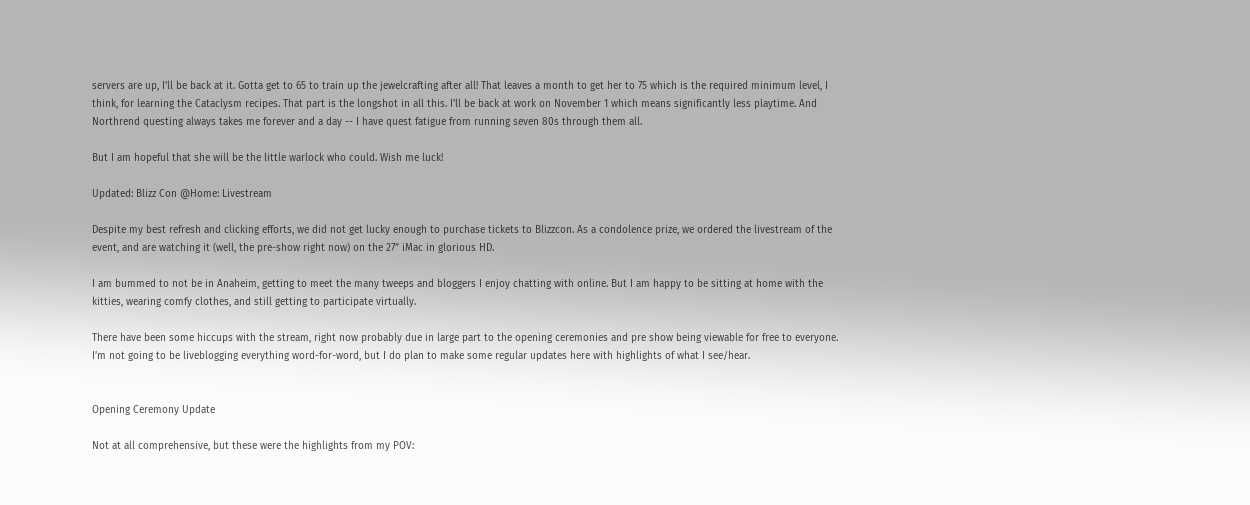servers are up, I'll be back at it. Gotta get to 65 to train up the jewelcrafting after all! That leaves a month to get her to 75 which is the required minimum level, I think, for learning the Cataclysm recipes. That part is the longshot in all this. I'll be back at work on November 1 which means significantly less playtime. And Northrend questing always takes me forever and a day -- I have quest fatigue from running seven 80s through them all.

But I am hopeful that she will be the little warlock who could. Wish me luck!

Updated: Blizz Con @Home: Livestream

Despite my best refresh and clicking efforts, we did not get lucky enough to purchase tickets to Blizzcon. As a condolence prize, we ordered the livestream of the event, and are watching it (well, the pre-show right now) on the 27” iMac in glorious HD.

I am bummed to not be in Anaheim, getting to meet the many tweeps and bloggers I enjoy chatting with online. But I am happy to be sitting at home with the kitties, wearing comfy clothes, and still getting to participate virtually.

There have been some hiccups with the stream, right now probably due in large part to the opening ceremonies and pre show being viewable for free to everyone.  I’m not going to be liveblogging everything word-for-word, but I do plan to make some regular updates here with highlights of what I see/hear.


Opening Ceremony Update

Not at all comprehensive, but these were the highlights from my POV: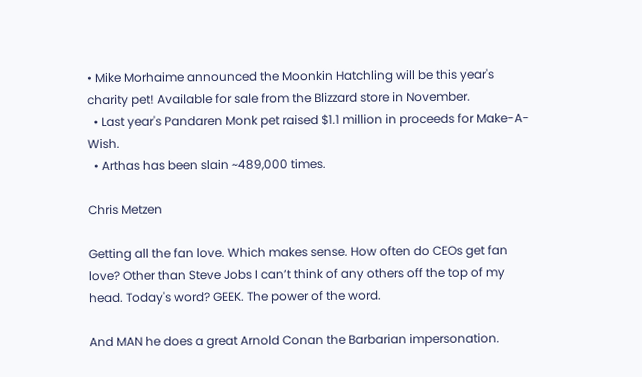• Mike Morhaime announced the Moonkin Hatchling will be this year's charity pet! Available for sale from the Blizzard store in November.
  • Last year's Pandaren Monk pet raised $1.1 million in proceeds for Make-A-Wish.
  • Arthas has been slain ~489,000 times.

Chris Metzen

Getting all the fan love. Which makes sense. How often do CEOs get fan love? Other than Steve Jobs I can’t think of any others off the top of my head. Today's word? GEEK. The power of the word.

And MAN he does a great Arnold Conan the Barbarian impersonation.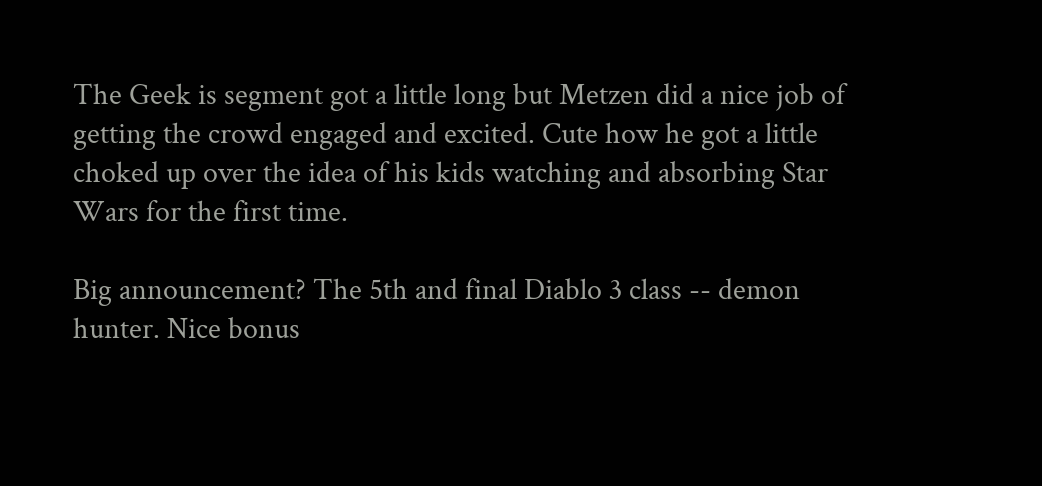The Geek is segment got a little long but Metzen did a nice job of getting the crowd engaged and excited. Cute how he got a little choked up over the idea of his kids watching and absorbing Star Wars for the first time.

Big announcement? The 5th and final Diablo 3 class -- demon hunter. Nice bonus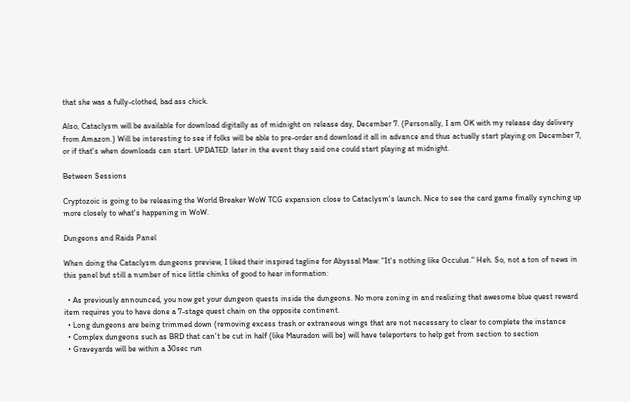that she was a fully-clothed, bad ass chick.

Also, Cataclysm will be available for download digitally as of midnight on release day, December 7. (Personally, I am OK with my release day delivery from Amazon.) Will be interesting to see if folks will be able to pre-order and download it all in advance and thus actually start playing on December 7, or if that's when downloads can start. UPDATED: later in the event they said one could start playing at midnight.

Between Sessions

Cryptozoic is going to be releasing the World Breaker WoW TCG expansion close to Cataclysm's launch. Nice to see the card game finally synching up more closely to what's happening in WoW.

Dungeons and Raids Panel

When doing the Cataclysm dungeons preview, I liked their inspired tagline for Abyssal Maw: "It's nothing like Occulus." Heh. So, not a ton of news in this panel but still a number of nice little chinks of good to hear information:

  • As previously announced, you now get your dungeon quests inside the dungeons. No more zoning in and realizing that awesome blue quest reward item requires you to have done a 7-stage quest chain on the opposite continent.
  • Long dungeons are being trimmed down (removing excess trash or extraneous wings that are not necessary to clear to complete the instance
  • Complex dungeons such as BRD that can't be cut in half (like Mauradon will be) will have teleporters to help get from section to section
  • Graveyards will be within a 30sec run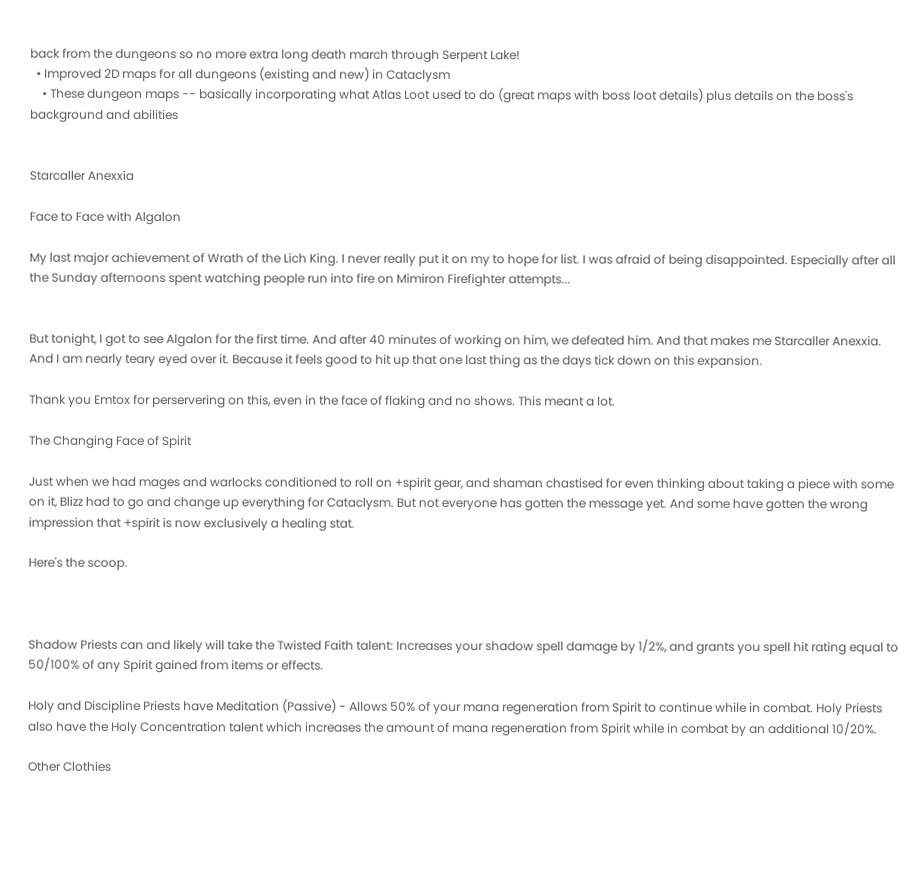back from the dungeons so no more extra long death march through Serpent Lake!
  • Improved 2D maps for all dungeons (existing and new) in Cataclysm
    • These dungeon maps -- basically incorporating what Atlas Loot used to do (great maps with boss loot details) plus details on the boss's background and abilities


Starcaller Anexxia

Face to Face with Algalon

My last major achievement of Wrath of the Lich King. I never really put it on my to hope for list. I was afraid of being disappointed. Especially after all the Sunday afternoons spent watching people run into fire on Mimiron Firefighter attempts...


But tonight, I got to see Algalon for the first time. And after 40 minutes of working on him, we defeated him. And that makes me Starcaller Anexxia. And I am nearly teary eyed over it. Because it feels good to hit up that one last thing as the days tick down on this expansion.

Thank you Emtox for perservering on this, even in the face of flaking and no shows. This meant a lot.

The Changing Face of Spirit

Just when we had mages and warlocks conditioned to roll on +spirit gear, and shaman chastised for even thinking about taking a piece with some on it, Blizz had to go and change up everything for Cataclysm. But not everyone has gotten the message yet. And some have gotten the wrong impression that +spirit is now exclusively a healing stat.

Here's the scoop.



Shadow Priests can and likely will take the Twisted Faith talent: Increases your shadow spell damage by 1/2%, and grants you spell hit rating equal to 50/100% of any Spirit gained from items or effects.

Holy and Discipline Priests have Meditation (Passive) - Allows 50% of your mana regeneration from Spirit to continue while in combat. Holy Priests also have the Holy Concentration talent which increases the amount of mana regeneration from Spirit while in combat by an additional 10/20%.

Other Clothies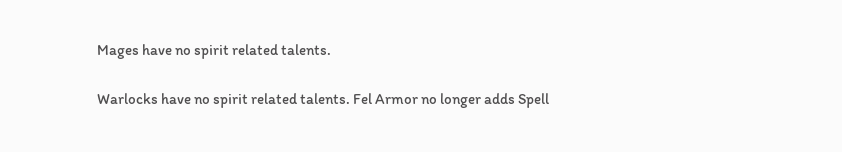Mages have no spirit related talents.

Warlocks have no spirit related talents. Fel Armor no longer adds Spell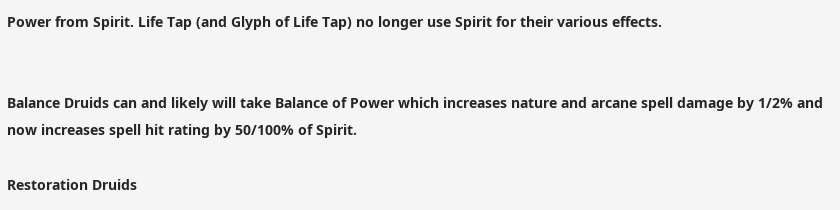Power from Spirit. Life Tap (and Glyph of Life Tap) no longer use Spirit for their various effects.


Balance Druids can and likely will take Balance of Power which increases nature and arcane spell damage by 1/2% and now increases spell hit rating by 50/100% of Spirit.

Restoration Druids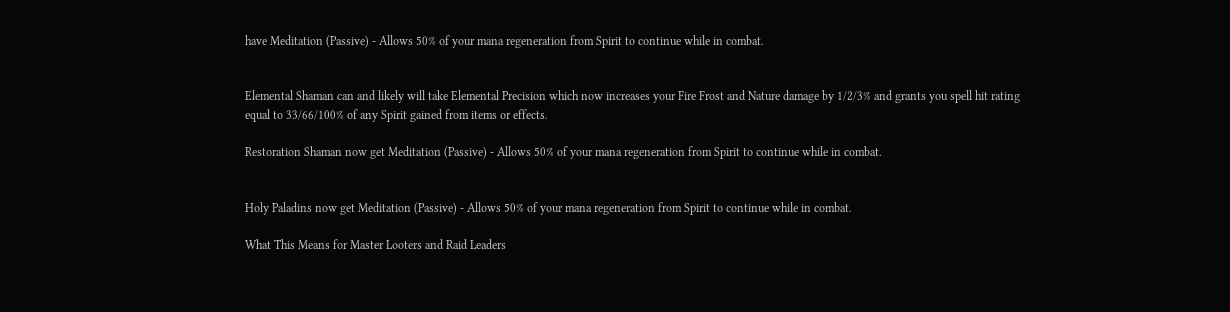have Meditation (Passive) - Allows 50% of your mana regeneration from Spirit to continue while in combat.


Elemental Shaman can and likely will take Elemental Precision which now increases your Fire Frost and Nature damage by 1/2/3% and grants you spell hit rating equal to 33/66/100% of any Spirit gained from items or effects.

Restoration Shaman now get Meditation (Passive) - Allows 50% of your mana regeneration from Spirit to continue while in combat.


Holy Paladins now get Meditation (Passive) - Allows 50% of your mana regeneration from Spirit to continue while in combat.

What This Means for Master Looters and Raid Leaders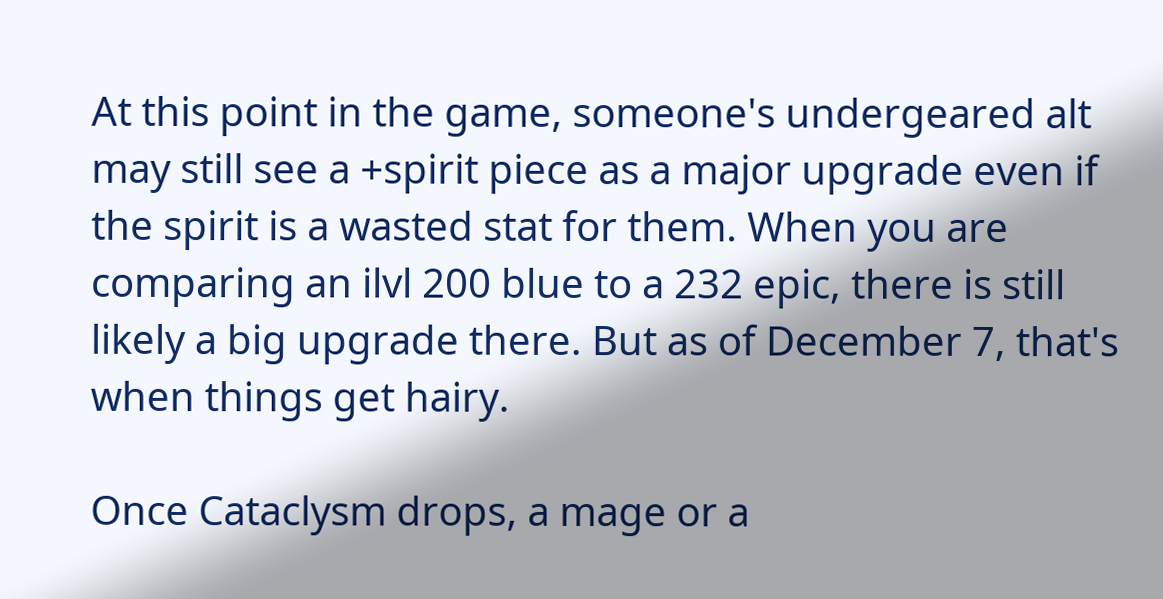At this point in the game, someone's undergeared alt may still see a +spirit piece as a major upgrade even if the spirit is a wasted stat for them. When you are comparing an ilvl 200 blue to a 232 epic, there is still likely a big upgrade there. But as of December 7, that's when things get hairy.

Once Cataclysm drops, a mage or a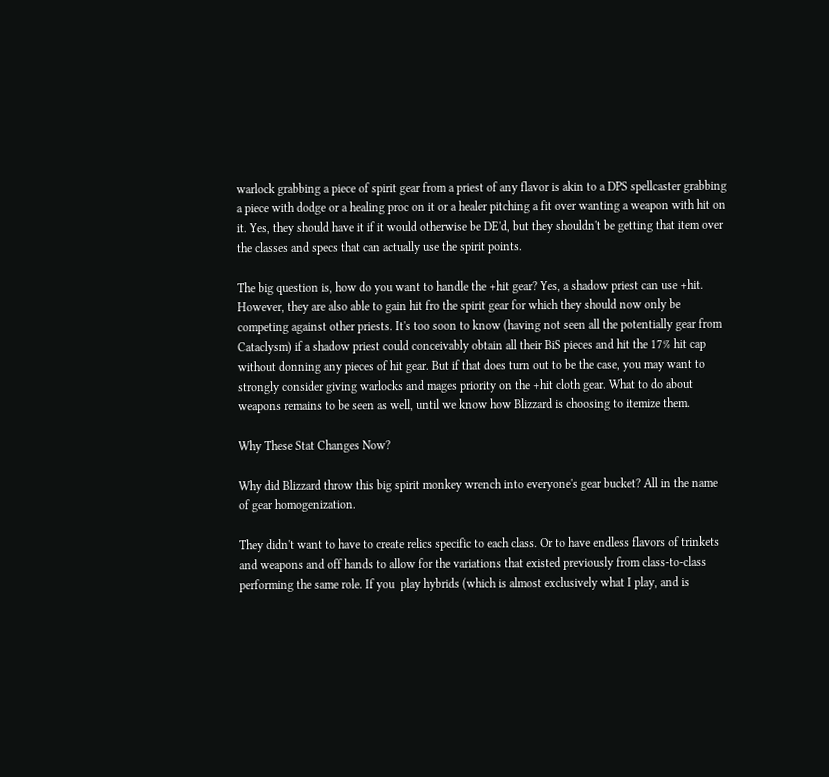warlock grabbing a piece of spirit gear from a priest of any flavor is akin to a DPS spellcaster grabbing a piece with dodge or a healing proc on it or a healer pitching a fit over wanting a weapon with hit on it. Yes, they should have it if it would otherwise be DE'd, but they shouldn't be getting that item over the classes and specs that can actually use the spirit points.

The big question is, how do you want to handle the +hit gear? Yes, a shadow priest can use +hit. However, they are also able to gain hit fro the spirit gear for which they should now only be competing against other priests. It's too soon to know (having not seen all the potentially gear from Cataclysm) if a shadow priest could conceivably obtain all their BiS pieces and hit the 17% hit cap without donning any pieces of hit gear. But if that does turn out to be the case, you may want to strongly consider giving warlocks and mages priority on the +hit cloth gear. What to do about weapons remains to be seen as well, until we know how Blizzard is choosing to itemize them.

Why These Stat Changes Now?

Why did Blizzard throw this big spirit monkey wrench into everyone's gear bucket? All in the name of gear homogenization.

They didn't want to have to create relics specific to each class. Or to have endless flavors of trinkets and weapons and off hands to allow for the variations that existed previously from class-to-class performing the same role. If you  play hybrids (which is almost exclusively what I play, and is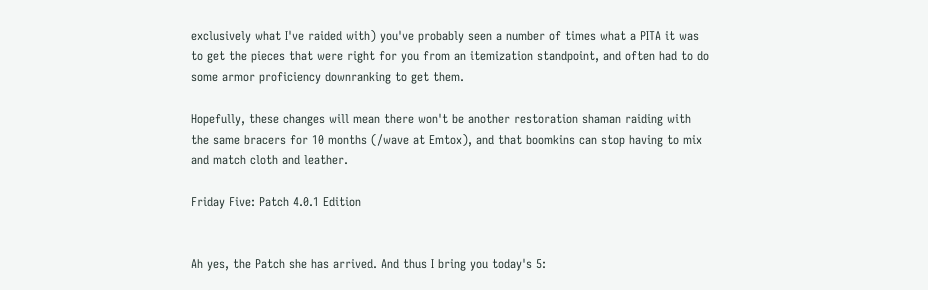exclusively what I've raided with) you've probably seen a number of times what a PITA it was to get the pieces that were right for you from an itemization standpoint, and often had to do some armor proficiency downranking to get them.

Hopefully, these changes will mean there won't be another restoration shaman raiding with the same bracers for 10 months (/wave at Emtox), and that boomkins can stop having to mix and match cloth and leather.

Friday Five: Patch 4.0.1 Edition


Ah yes, the Patch she has arrived. And thus I bring you today's 5: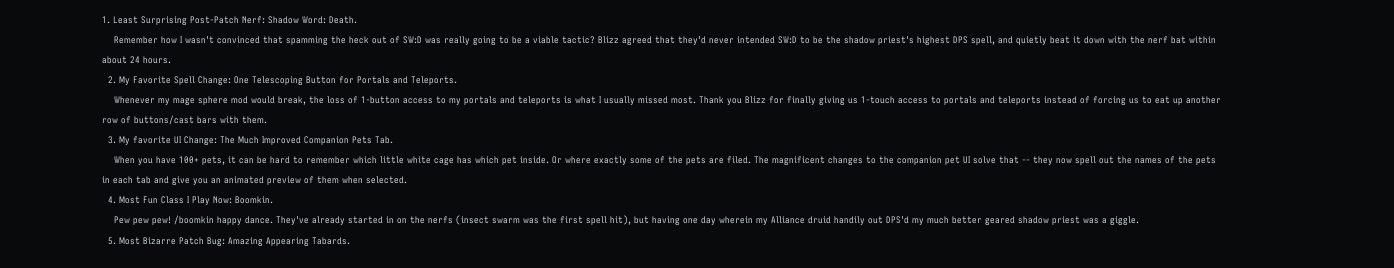1. Least Surprising Post-Patch Nerf: Shadow Word: Death.
    Remember how I wasn't convinced that spamming the heck out of SW:D was really going to be a viable tactic? Blizz agreed that they'd never intended SW:D to be the shadow priest's highest DPS spell, and quietly beat it down with the nerf bat within about 24 hours.
  2. My Favorite Spell Change: One Telescoping Button for Portals and Teleports.
    Whenever my mage sphere mod would break, the loss of 1-button access to my portals and teleports is what I usually missed most. Thank you Blizz for finally giving us 1-touch access to portals and teleports instead of forcing us to eat up another row of buttons/cast bars with them.
  3. My favorite UI Change: The Much Improved Companion Pets Tab.
    When you have 100+ pets, it can be hard to remember which little white cage has which pet inside. Or where exactly some of the pets are filed. The magnificent changes to the companion pet UI solve that -- they now spell out the names of the pets in each tab and give you an animated preview of them when selected.
  4. Most Fun Class I Play Now: Boomkin.
    Pew pew pew! /boomkin happy dance. They've already started in on the nerfs (insect swarm was the first spell hit), but having one day wherein my Alliance druid handily out DPS'd my much better geared shadow priest was a giggle.
  5. Most Bizarre Patch Bug: Amazing Appearing Tabards.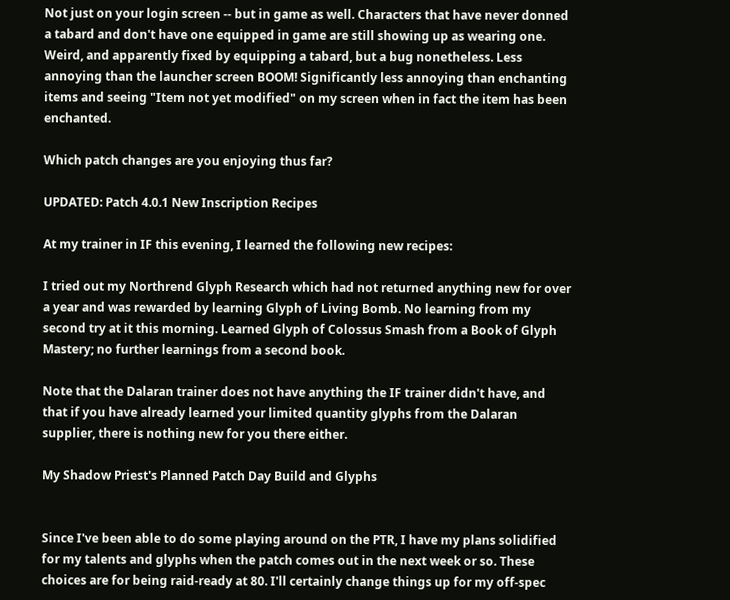Not just on your login screen -- but in game as well. Characters that have never donned a tabard and don't have one equipped in game are still showing up as wearing one. Weird, and apparently fixed by equipping a tabard, but a bug nonetheless. Less annoying than the launcher screen BOOM! Significantly less annoying than enchanting items and seeing "Item not yet modified" on my screen when in fact the item has been enchanted.

Which patch changes are you enjoying thus far?

UPDATED: Patch 4.0.1 New Inscription Recipes

At my trainer in IF this evening, I learned the following new recipes:

I tried out my Northrend Glyph Research which had not returned anything new for over a year and was rewarded by learning Glyph of Living Bomb. No learning from my second try at it this morning. Learned Glyph of Colossus Smash from a Book of Glyph Mastery; no further learnings from a second book.

Note that the Dalaran trainer does not have anything the IF trainer didn't have, and that if you have already learned your limited quantity glyphs from the Dalaran supplier, there is nothing new for you there either.

My Shadow Priest's Planned Patch Day Build and Glyphs


Since I've been able to do some playing around on the PTR, I have my plans solidified for my talents and glyphs when the patch comes out in the next week or so. These choices are for being raid-ready at 80. I'll certainly change things up for my off-spec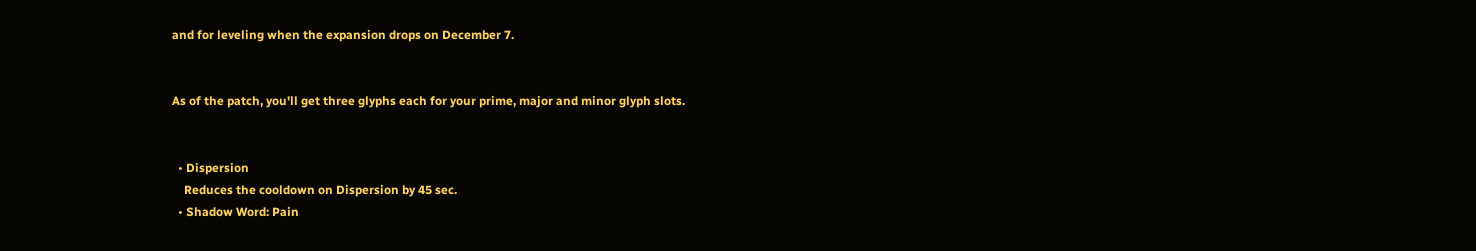and for leveling when the expansion drops on December 7.


As of the patch, you'll get three glyphs each for your prime, major and minor glyph slots.


  • Dispersion
    Reduces the cooldown on Dispersion by 45 sec.
  • Shadow Word: Pain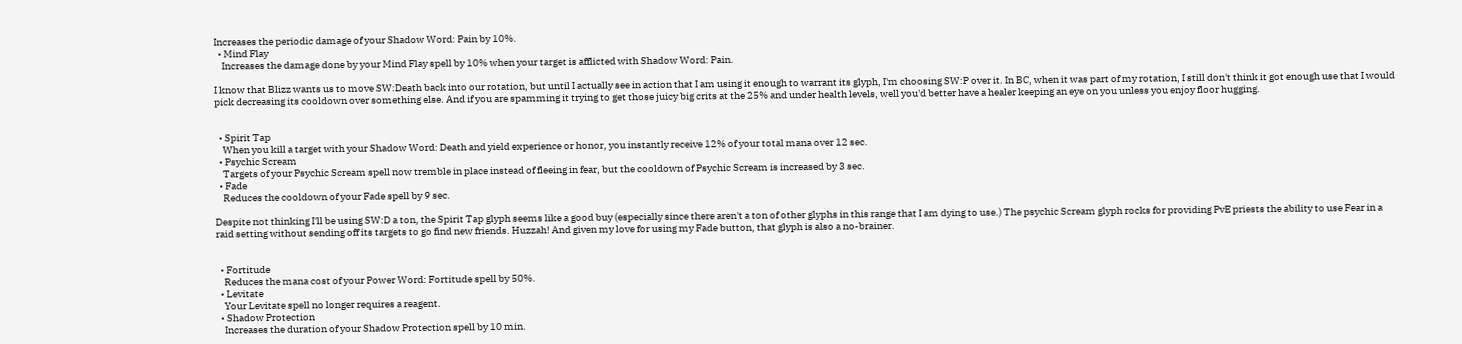Increases the periodic damage of your Shadow Word: Pain by 10%.
  • Mind Flay
    Increases the damage done by your Mind Flay spell by 10% when your target is afflicted with Shadow Word: Pain.

I know that Blizz wants us to move SW:Death back into our rotation, but until I actually see in action that I am using it enough to warrant its glyph, I'm choosing SW:P over it. In BC, when it was part of my rotation, I still don't think it got enough use that I would pick decreasing its cooldown over something else. And if you are spamming it trying to get those juicy big crits at the 25% and under health levels, well you'd better have a healer keeping an eye on you unless you enjoy floor hugging.


  • Spirit Tap
    When you kill a target with your Shadow Word: Death and yield experience or honor, you instantly receive 12% of your total mana over 12 sec.
  • Psychic Scream
    Targets of your Psychic Scream spell now tremble in place instead of fleeing in fear, but the cooldown of Psychic Scream is increased by 3 sec.
  • Fade
    Reduces the cooldown of your Fade spell by 9 sec.

Despite not thinking I'll be using SW:D a ton, the Spirit Tap glyph seems like a good buy (especially since there aren't a ton of other glyphs in this range that I am dying to use.) The psychic Scream glyph rocks for providing PvE priests the ability to use Fear in a raid setting without sending off its targets to go find new friends. Huzzah! And given my love for using my Fade button, that glyph is also a no-brainer.


  • Fortitude
    Reduces the mana cost of your Power Word: Fortitude spell by 50%.
  • Levitate
    Your Levitate spell no longer requires a reagent.
  • Shadow Protection
    Increases the duration of your Shadow Protection spell by 10 min.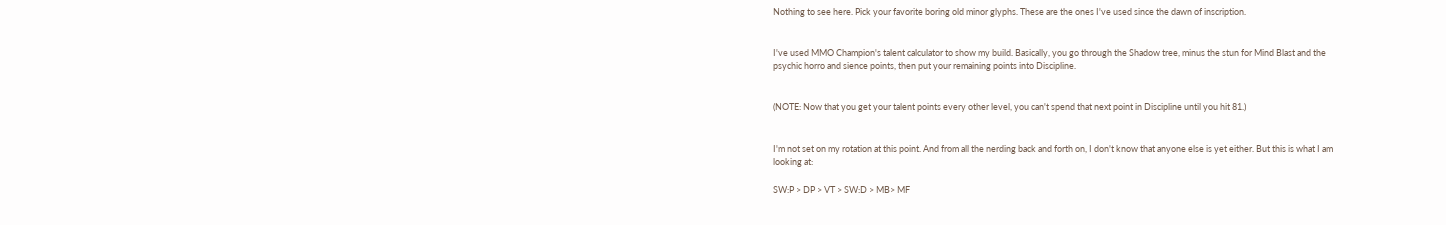Nothing to see here. Pick your favorite boring old minor glyphs. These are the ones I've used since the dawn of inscription.


I've used MMO Champion's talent calculator to show my build. Basically, you go through the Shadow tree, minus the stun for Mind Blast and the psychic horro and sience points, then put your remaining points into Discipline.


(NOTE: Now that you get your talent points every other level, you can't spend that next point in Discipline until you hit 81.)


I'm not set on my rotation at this point. And from all the nerding back and forth on, I don't know that anyone else is yet either. But this is what I am looking at:

SW:P > DP > VT > SW:D > MB> MF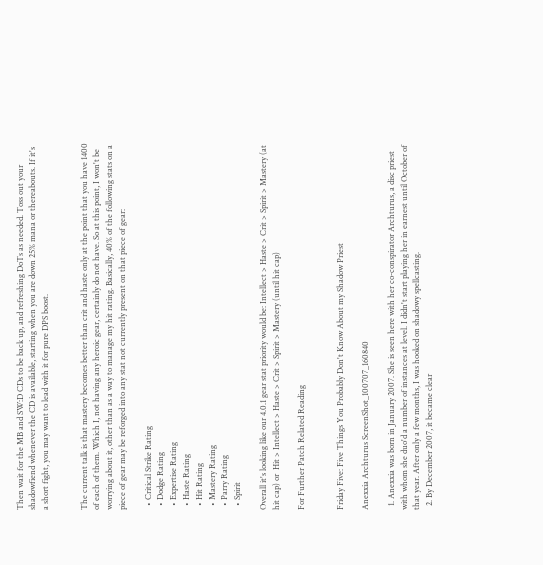Then wait for the MB and SW:D CDs to be back up, and refreshing DoTs as needed. Toss out your shadowfiend whenever the CD is available, starting when you are down 25% mana or thereabouts. If it's a short fight, you may want to lead with it for pure DPS boost.


The current talk is that mastery becomes better than crit and haste only at the point that you have 1400 of each of them. Which I, not having any heroic gear, certainly do not have. So at this point, I won't be worrying about it, other than as a way to manage my hit rating. Basically, 40% of the following stats on a piece of gear may be reforged into any stat not currently present on that piece of gear:

  • Critical Strike Rating
  • Dodge Rating
  • Expertise Rating
  • Haste Rating
  • Hit Rating
  • Mastery Rating
  • Parry Rating
  • Spirit

Overall it's looking like our 4.0.1 gear stat priority would be: Intellect > Haste > Crit > Spirit > Mastery (at hit cap) or  Hit > Intellect > Haste > Crit > Spirit > Mastery (until hit cap)

For Further Patch Related Reading


Friday Five: Five Things You Probably Don't Know About my Shadow Priest

Anexxia Archturus ScreenShot_100707_160840

  1. Anexxia was born in January 2007. She is seen here with her co-conspirator Archturus, a disc priest with whom she duo'd a number of instances at level. I didn't start playing her in earnest until October of that year. After only a few months, I was hooked on shadowy spellcasting.
  2. By December 2007, it became clear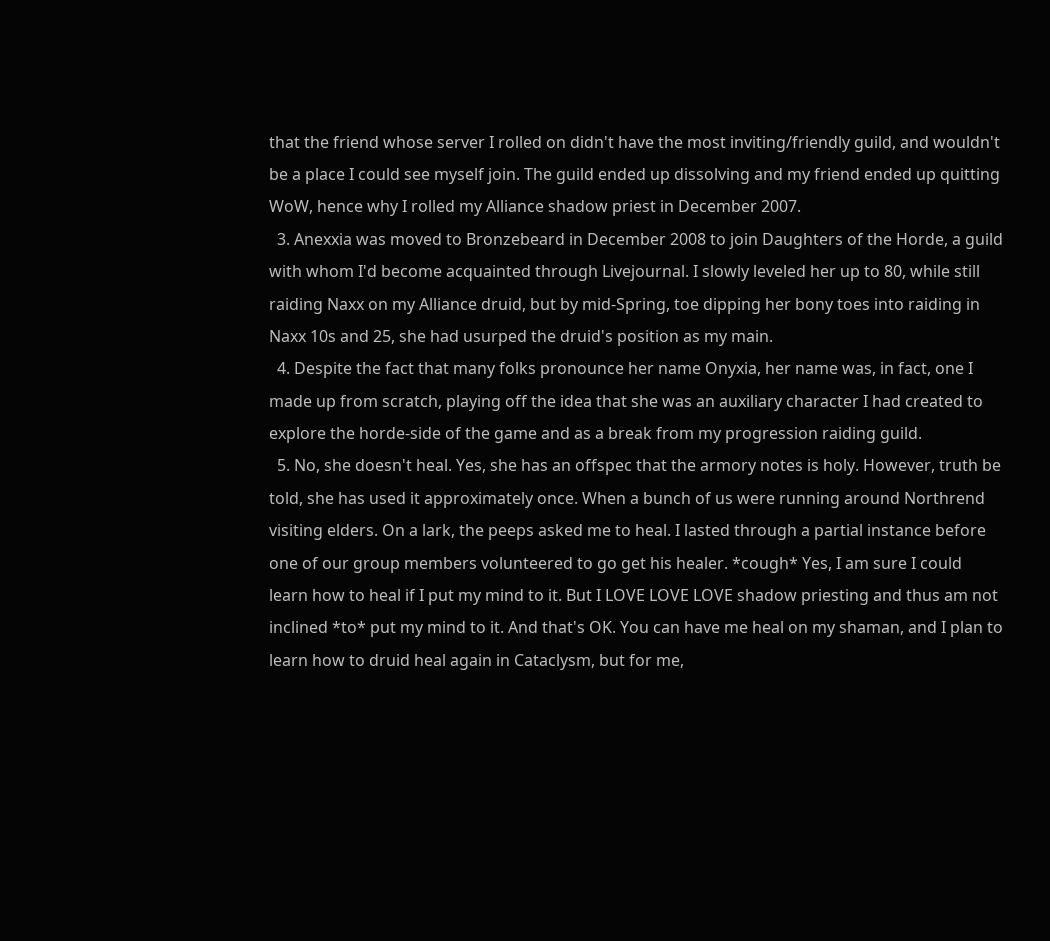that the friend whose server I rolled on didn't have the most inviting/friendly guild, and wouldn't be a place I could see myself join. The guild ended up dissolving and my friend ended up quitting WoW, hence why I rolled my Alliance shadow priest in December 2007.
  3. Anexxia was moved to Bronzebeard in December 2008 to join Daughters of the Horde, a guild with whom I'd become acquainted through Livejournal. I slowly leveled her up to 80, while still raiding Naxx on my Alliance druid, but by mid-Spring, toe dipping her bony toes into raiding in Naxx 10s and 25, she had usurped the druid's position as my main.
  4. Despite the fact that many folks pronounce her name Onyxia, her name was, in fact, one I made up from scratch, playing off the idea that she was an auxiliary character I had created to explore the horde-side of the game and as a break from my progression raiding guild.
  5. No, she doesn't heal. Yes, she has an offspec that the armory notes is holy. However, truth be told, she has used it approximately once. When a bunch of us were running around Northrend visiting elders. On a lark, the peeps asked me to heal. I lasted through a partial instance before one of our group members volunteered to go get his healer. *cough* Yes, I am sure I could learn how to heal if I put my mind to it. But I LOVE LOVE LOVE shadow priesting and thus am not inclined *to* put my mind to it. And that's OK. You can have me heal on my shaman, and I plan to learn how to druid heal again in Cataclysm, but for me,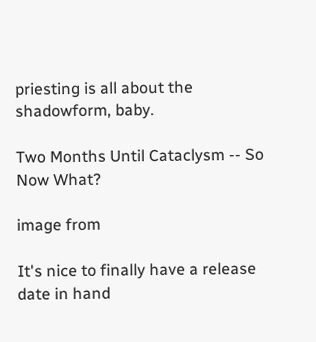priesting is all about the shadowform, baby.

Two Months Until Cataclysm -- So Now What?

image from

It's nice to finally have a release date in hand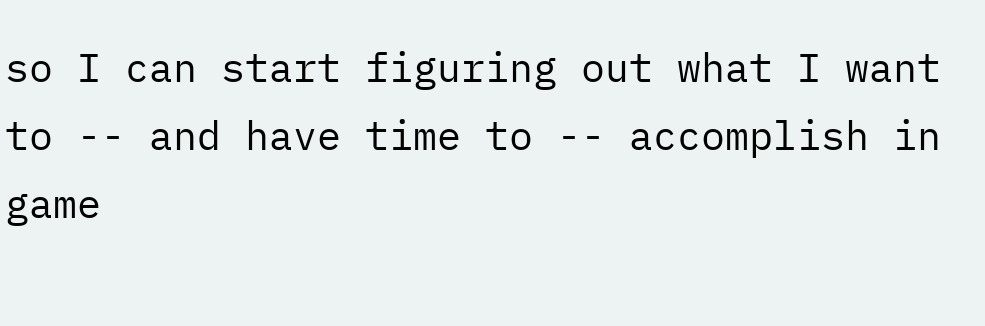so I can start figuring out what I want to -- and have time to -- accomplish in game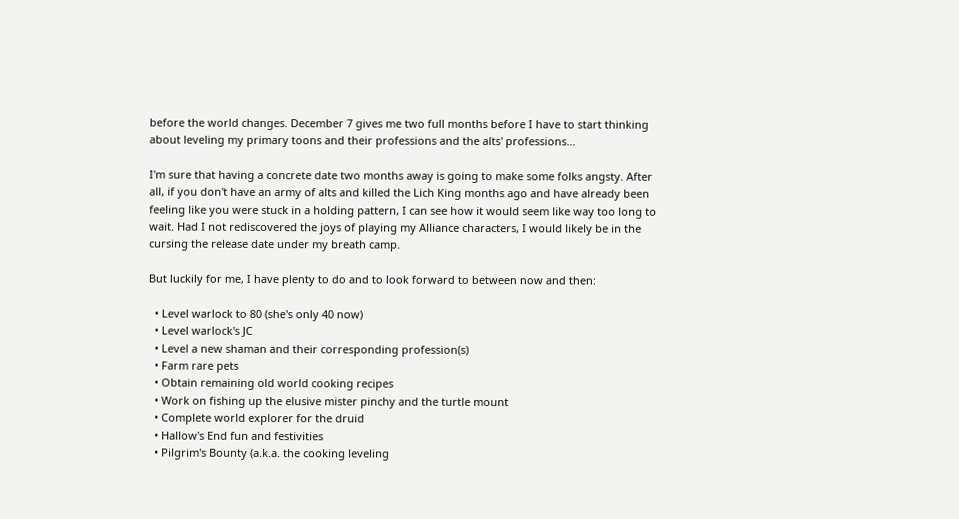before the world changes. December 7 gives me two full months before I have to start thinking about leveling my primary toons and their professions and the alts' professions...

I'm sure that having a concrete date two months away is going to make some folks angsty. After all, if you don't have an army of alts and killed the Lich King months ago and have already been feeling like you were stuck in a holding pattern, I can see how it would seem like way too long to wait. Had I not rediscovered the joys of playing my Alliance characters, I would likely be in the cursing the release date under my breath camp.

But luckily for me, I have plenty to do and to look forward to between now and then:

  • Level warlock to 80 (she's only 40 now)
  • Level warlock's JC
  • Level a new shaman and their corresponding profession(s)
  • Farm rare pets
  • Obtain remaining old world cooking recipes
  • Work on fishing up the elusive mister pinchy and the turtle mount
  • Complete world explorer for the druid
  • Hallow's End fun and festivities
  • Pilgrim's Bounty (a.k.a. the cooking leveling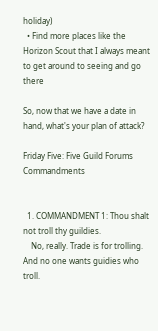holiday)
  • Find more places like the Horizon Scout that I always meant to get around to seeing and go there

So, now that we have a date in hand, what's your plan of attack?

Friday Five: Five Guild Forums Commandments


  1. COMMANDMENT 1: Thou shalt not troll thy guildies.
    No, really. Trade is for trolling. And no one wants guidies who troll.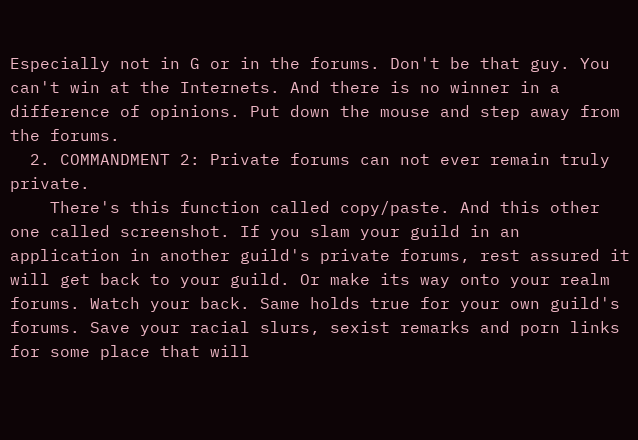Especially not in G or in the forums. Don't be that guy. You can't win at the Internets. And there is no winner in a difference of opinions. Put down the mouse and step away from the forums.
  2. COMMANDMENT 2: Private forums can not ever remain truly private.
    There's this function called copy/paste. And this other one called screenshot. If you slam your guild in an application in another guild's private forums, rest assured it will get back to your guild. Or make its way onto your realm forums. Watch your back. Same holds true for your own guild's forums. Save your racial slurs, sexist remarks and porn links for some place that will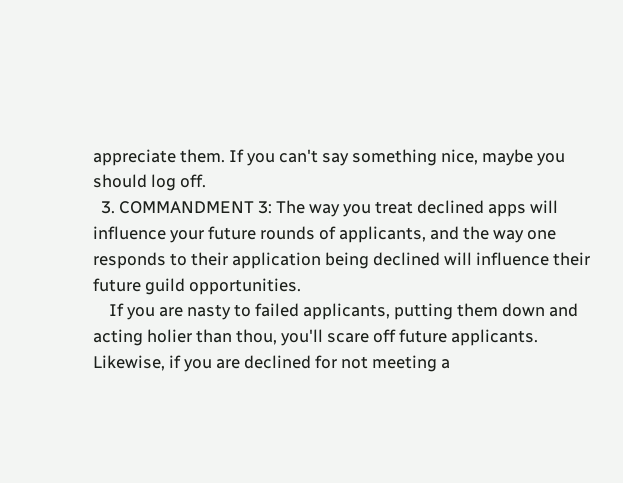appreciate them. If you can't say something nice, maybe you should log off.
  3. COMMANDMENT 3: The way you treat declined apps will influence your future rounds of applicants, and the way one responds to their application being declined will influence their future guild opportunities.
    If you are nasty to failed applicants, putting them down and acting holier than thou, you'll scare off future applicants. Likewise, if you are declined for not meeting a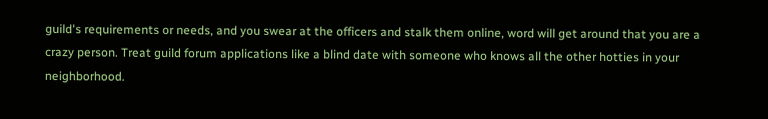guild's requirements or needs, and you swear at the officers and stalk them online, word will get around that you are a crazy person. Treat guild forum applications like a blind date with someone who knows all the other hotties in your neighborhood.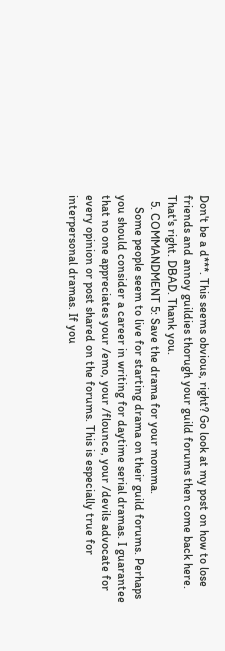Don't be a d***. This seems obvious, right? Go look at my post on how to lose friends and annoy guildies thorugh your guild forums then come back here. That's right. DBAD. Thank you.
  5. COMMANDMENT 5: Save the drama for your momma.
    Some people seem to live for starting drama on their guild forums. Perhaps you should consider a career in writing for daytime serial dramas. I guarantee that no one appreciates your /emo, your /flounce, your /devils advocate for every opinion or post shared on the forums. This is especially true for interpersonal dramas. If you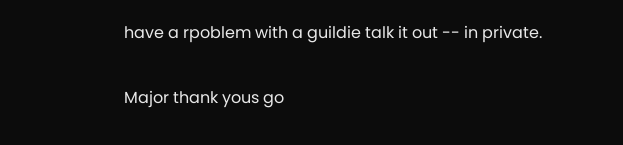have a rpoblem with a guildie talk it out -- in private.

Major thank yous go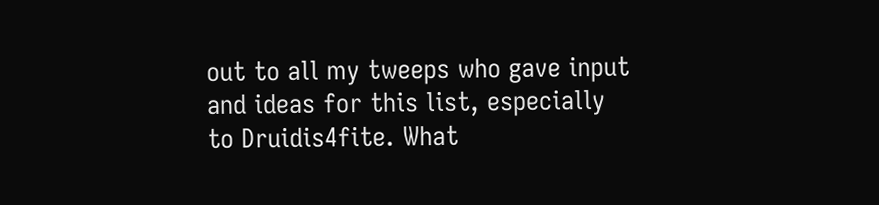out to all my tweeps who gave input and ideas for this list, especially to Druidis4fite. What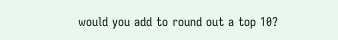would you add to round out a top 10?